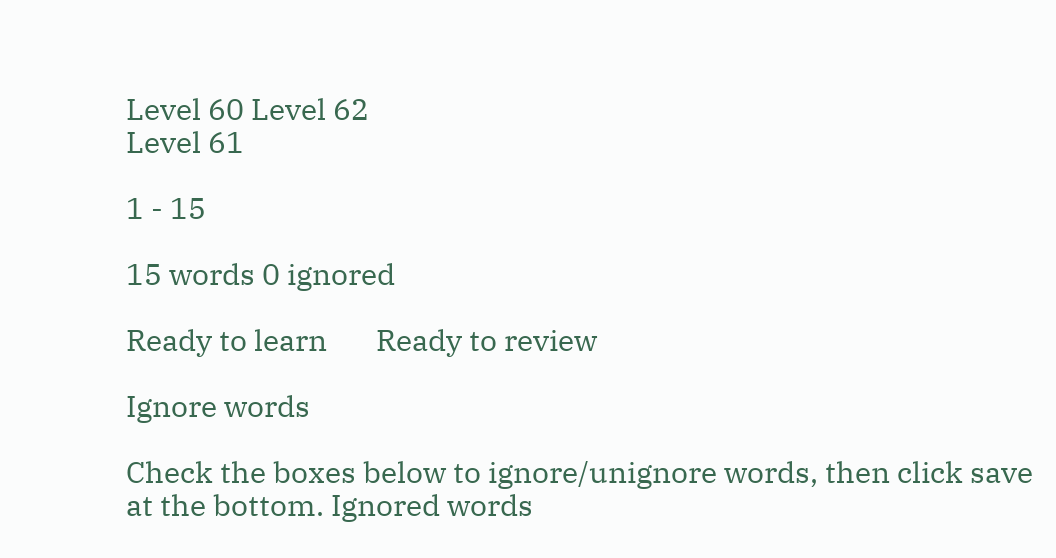Level 60 Level 62
Level 61

1 - 15

15 words 0 ignored

Ready to learn       Ready to review

Ignore words

Check the boxes below to ignore/unignore words, then click save at the bottom. Ignored words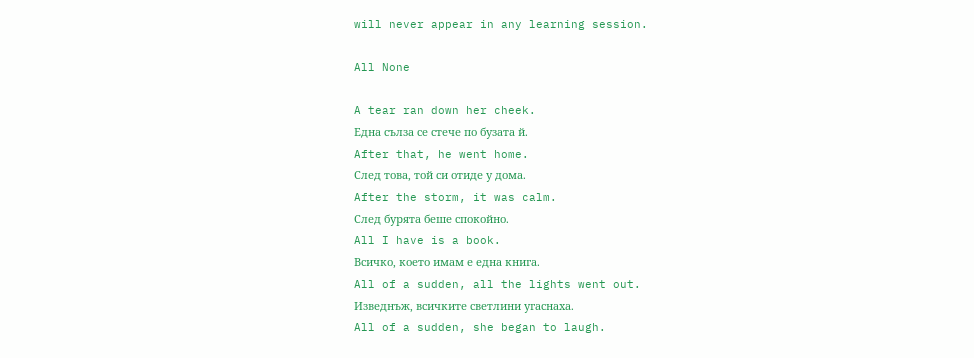will never appear in any learning session.

All None

A tear ran down her cheek.
Една сълза се стече по бузата й.
After that, he went home.
След това, той си отиде у дома.
After the storm, it was calm.
След бурята беше спокойно.
All I have is a book.
Всичко, което имам е една книга.
All of a sudden, all the lights went out.
Изведнъж, всичките светлини угаснаха.
All of a sudden, she began to laugh.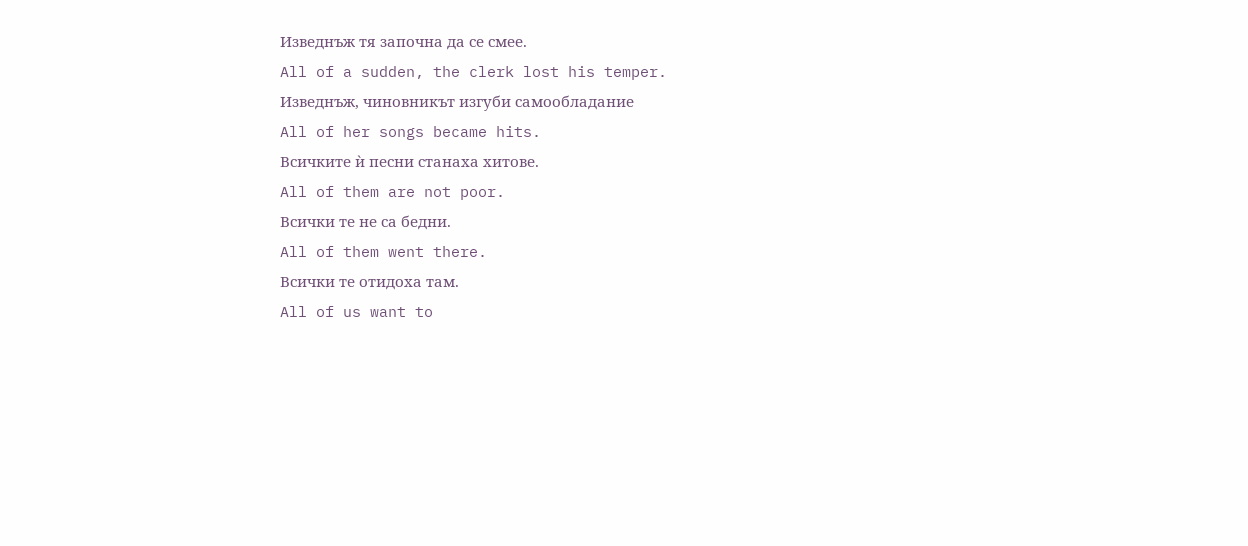Изведнъж тя започна да се смее.
All of a sudden, the clerk lost his temper.
Изведнъж, чиновникът изгуби самообладание
All of her songs became hits.
Всичките ѝ песни станаха хитове.
All of them are not poor.
Всички те не са бедни.
All of them went there.
Всички те отидоха там.
All of us want to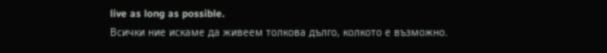live as long as possible.
Всички ние искаме да живеем толкова дълго, колкото е възможно.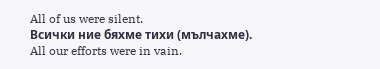All of us were silent.
Всички ние бяхме тихи (мълчахме).
All our efforts were in vain.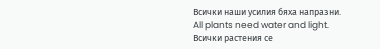Всички наши усилия бяха напразни.
All plants need water and light.
Всички растения се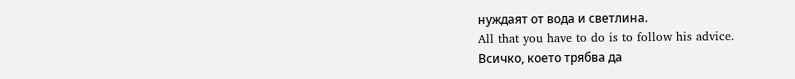нуждаят от вода и светлина.
All that you have to do is to follow his advice.
Всичко, което трябва да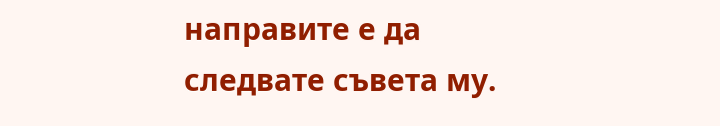направите е да следвате съвета му.